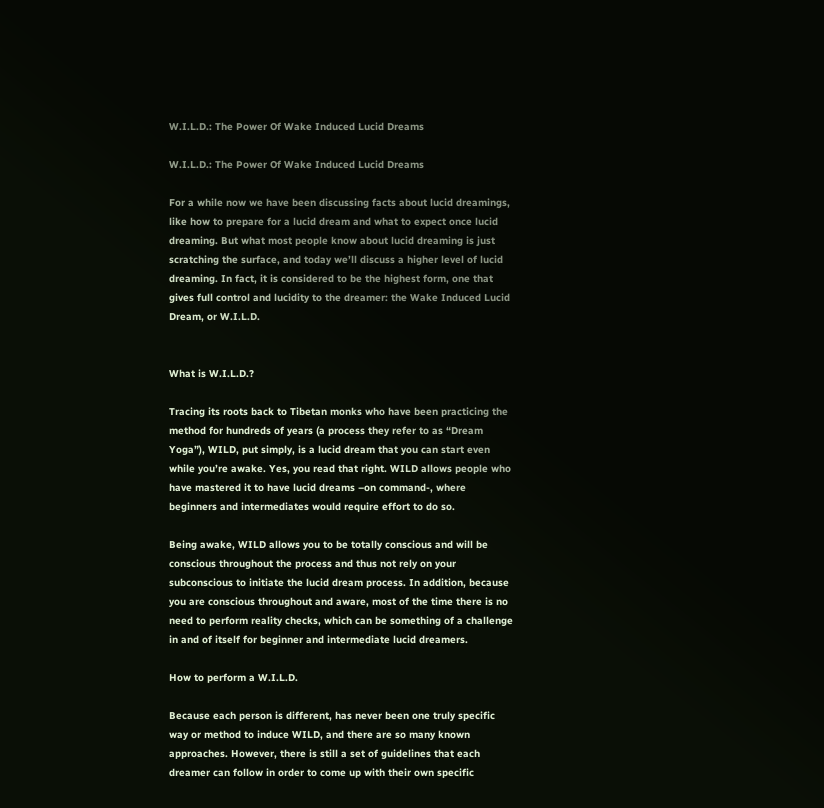W.I.L.D.: The Power Of Wake Induced Lucid Dreams

W.I.L.D.: The Power Of Wake Induced Lucid Dreams

For a while now we have been discussing facts about lucid dreamings, like how to prepare for a lucid dream and what to expect once lucid dreaming. But what most people know about lucid dreaming is just scratching the surface, and today we’ll discuss a higher level of lucid dreaming. In fact, it is considered to be the highest form, one that gives full control and lucidity to the dreamer: the Wake Induced Lucid Dream, or W.I.L.D.


What is W.I.L.D.?

Tracing its roots back to Tibetan monks who have been practicing the method for hundreds of years (a process they refer to as “Dream Yoga”), WILD, put simply, is a lucid dream that you can start even while you’re awake. Yes, you read that right. WILD allows people who have mastered it to have lucid dreams –on command-, where beginners and intermediates would require effort to do so.

Being awake, WILD allows you to be totally conscious and will be conscious throughout the process and thus not rely on your subconscious to initiate the lucid dream process. In addition, because you are conscious throughout and aware, most of the time there is no need to perform reality checks, which can be something of a challenge in and of itself for beginner and intermediate lucid dreamers.

How to perform a W.I.L.D.

Because each person is different, has never been one truly specific way or method to induce WILD, and there are so many known approaches. However, there is still a set of guidelines that each dreamer can follow in order to come up with their own specific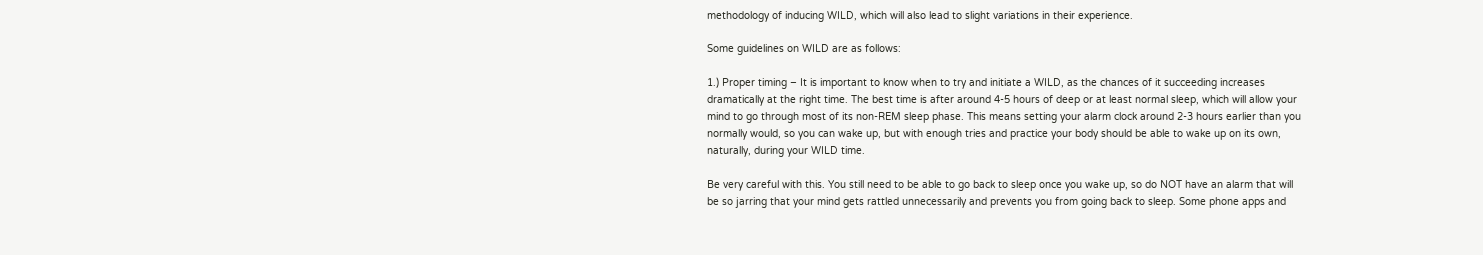methodology of inducing WILD, which will also lead to slight variations in their experience.

Some guidelines on WILD are as follows:

1.) Proper timing – It is important to know when to try and initiate a WILD, as the chances of it succeeding increases dramatically at the right time. The best time is after around 4-5 hours of deep or at least normal sleep, which will allow your mind to go through most of its non-REM sleep phase. This means setting your alarm clock around 2-3 hours earlier than you normally would, so you can wake up, but with enough tries and practice your body should be able to wake up on its own, naturally, during your WILD time.

Be very careful with this. You still need to be able to go back to sleep once you wake up, so do NOT have an alarm that will be so jarring that your mind gets rattled unnecessarily and prevents you from going back to sleep. Some phone apps and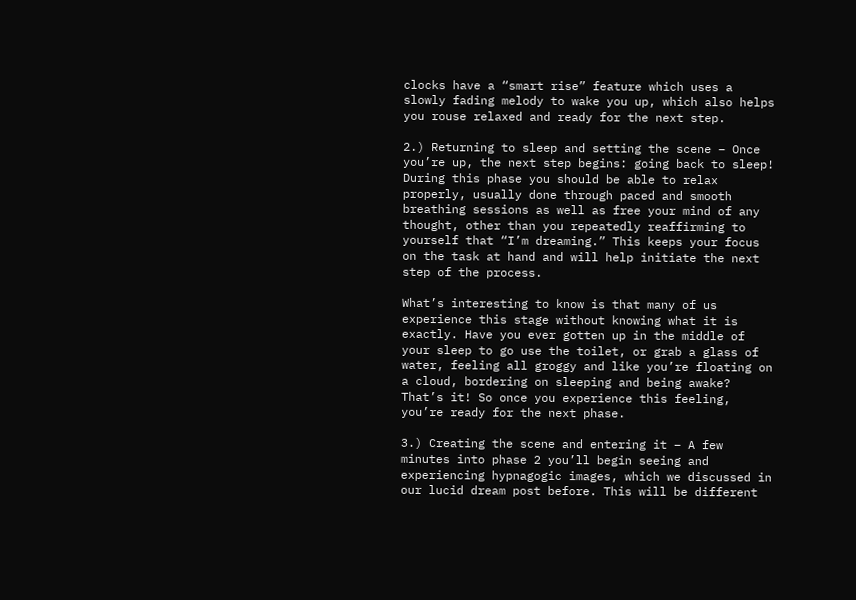clocks have a “smart rise” feature which uses a slowly fading melody to wake you up, which also helps you rouse relaxed and ready for the next step.

2.) Returning to sleep and setting the scene – Once you’re up, the next step begins: going back to sleep! During this phase you should be able to relax properly, usually done through paced and smooth breathing sessions as well as free your mind of any thought, other than you repeatedly reaffirming to yourself that “I’m dreaming.” This keeps your focus on the task at hand and will help initiate the next step of the process.

What’s interesting to know is that many of us experience this stage without knowing what it is exactly. Have you ever gotten up in the middle of your sleep to go use the toilet, or grab a glass of water, feeling all groggy and like you’re floating on a cloud, bordering on sleeping and being awake? That’s it! So once you experience this feeling, you’re ready for the next phase.

3.) Creating the scene and entering it – A few minutes into phase 2 you’ll begin seeing and experiencing hypnagogic images, which we discussed in our lucid dream post before. This will be different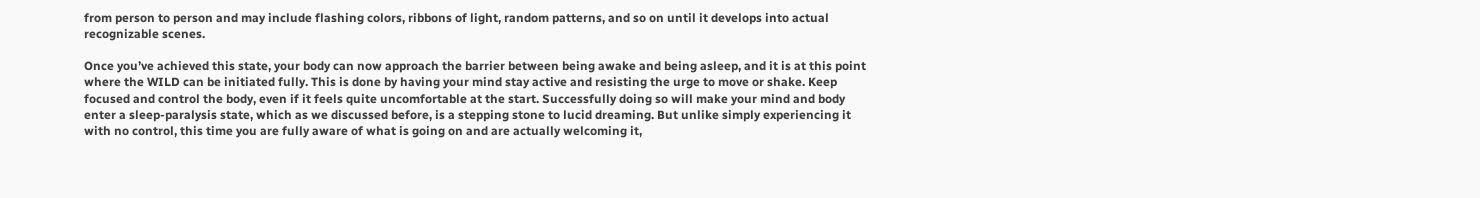from person to person and may include flashing colors, ribbons of light, random patterns, and so on until it develops into actual recognizable scenes.

Once you’ve achieved this state, your body can now approach the barrier between being awake and being asleep, and it is at this point where the WILD can be initiated fully. This is done by having your mind stay active and resisting the urge to move or shake. Keep focused and control the body, even if it feels quite uncomfortable at the start. Successfully doing so will make your mind and body enter a sleep-paralysis state, which as we discussed before, is a stepping stone to lucid dreaming. But unlike simply experiencing it with no control, this time you are fully aware of what is going on and are actually welcoming it,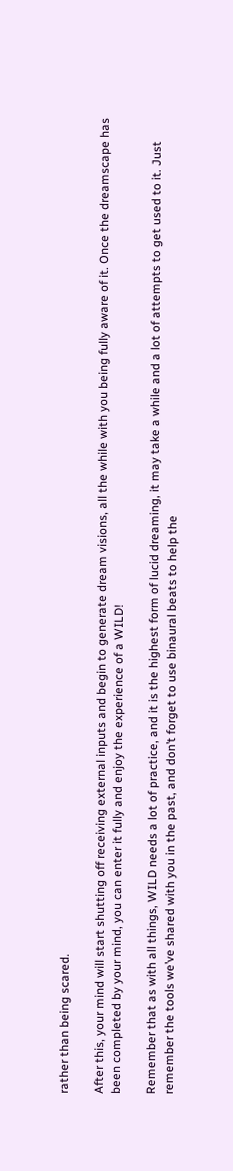rather than being scared.

After this, your mind will start shutting off receiving external inputs and begin to generate dream visions, all the while with you being fully aware of it. Once the dreamscape has been completed by your mind, you can enter it fully and enjoy the experience of a WILD!

Remember that as with all things, WILD needs a lot of practice, and it is the highest form of lucid dreaming, it may take a while and a lot of attempts to get used to it. Just remember the tools we’ve shared with you in the past, and don’t forget to use binaural beats to help the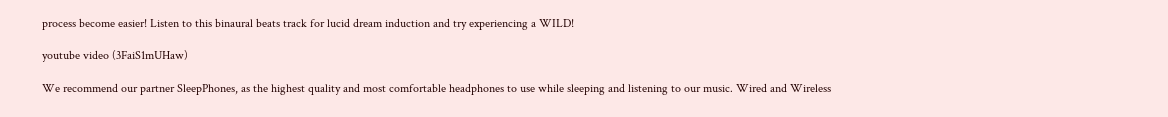process become easier! Listen to this binaural beats track for lucid dream induction and try experiencing a WILD!

youtube video (3FaiS1mUHaw)

We recommend our partner SleepPhones, as the highest quality and most comfortable headphones to use while sleeping and listening to our music. Wired and Wireless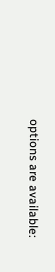options are available: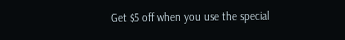Get $5 off when you use the special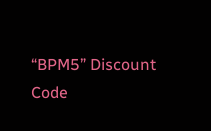“BPM5” Discount Code